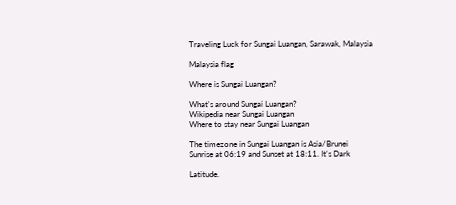Traveling Luck for Sungai Luangan, Sarawak, Malaysia

Malaysia flag

Where is Sungai Luangan?

What's around Sungai Luangan?
Wikipedia near Sungai Luangan
Where to stay near Sungai Luangan

The timezone in Sungai Luangan is Asia/Brunei
Sunrise at 06:19 and Sunset at 18:11. It's Dark

Latitude.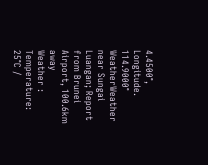4.4500°, Longitude. 114.9000°
WeatherWeather near Sungai Luangan; Report from Brunei Airport, 100.6km away
Weather :
Temperature: 25°C /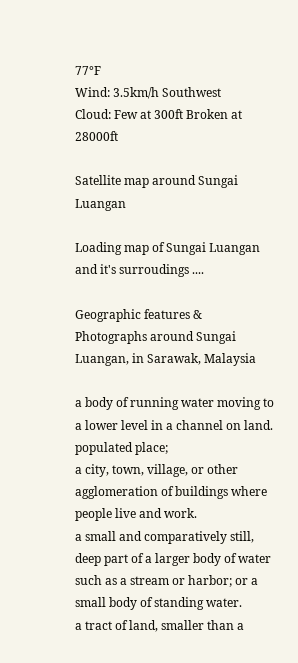77°F
Wind: 3.5km/h Southwest
Cloud: Few at 300ft Broken at 28000ft

Satellite map around Sungai Luangan

Loading map of Sungai Luangan and it's surroudings ....

Geographic features & Photographs around Sungai Luangan, in Sarawak, Malaysia

a body of running water moving to a lower level in a channel on land.
populated place;
a city, town, village, or other agglomeration of buildings where people live and work.
a small and comparatively still, deep part of a larger body of water such as a stream or harbor; or a small body of standing water.
a tract of land, smaller than a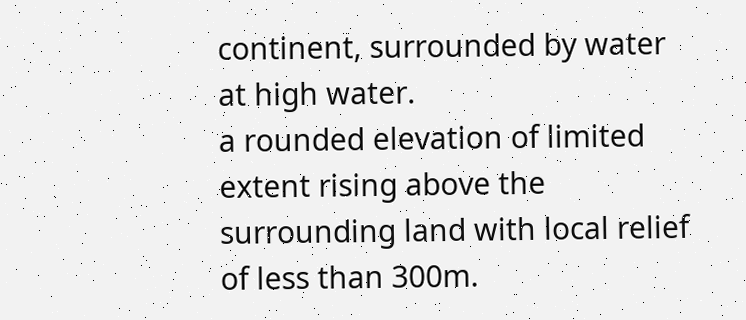continent, surrounded by water at high water.
a rounded elevation of limited extent rising above the surrounding land with local relief of less than 300m.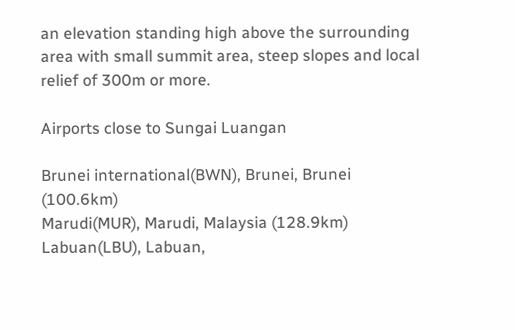an elevation standing high above the surrounding area with small summit area, steep slopes and local relief of 300m or more.

Airports close to Sungai Luangan

Brunei international(BWN), Brunei, Brunei (100.6km)
Marudi(MUR), Marudi, Malaysia (128.9km)
Labuan(LBU), Labuan,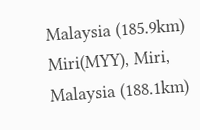Malaysia (185.9km)
Miri(MYY), Miri, Malaysia (188.1km)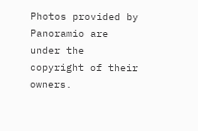Photos provided by Panoramio are under the copyright of their owners.